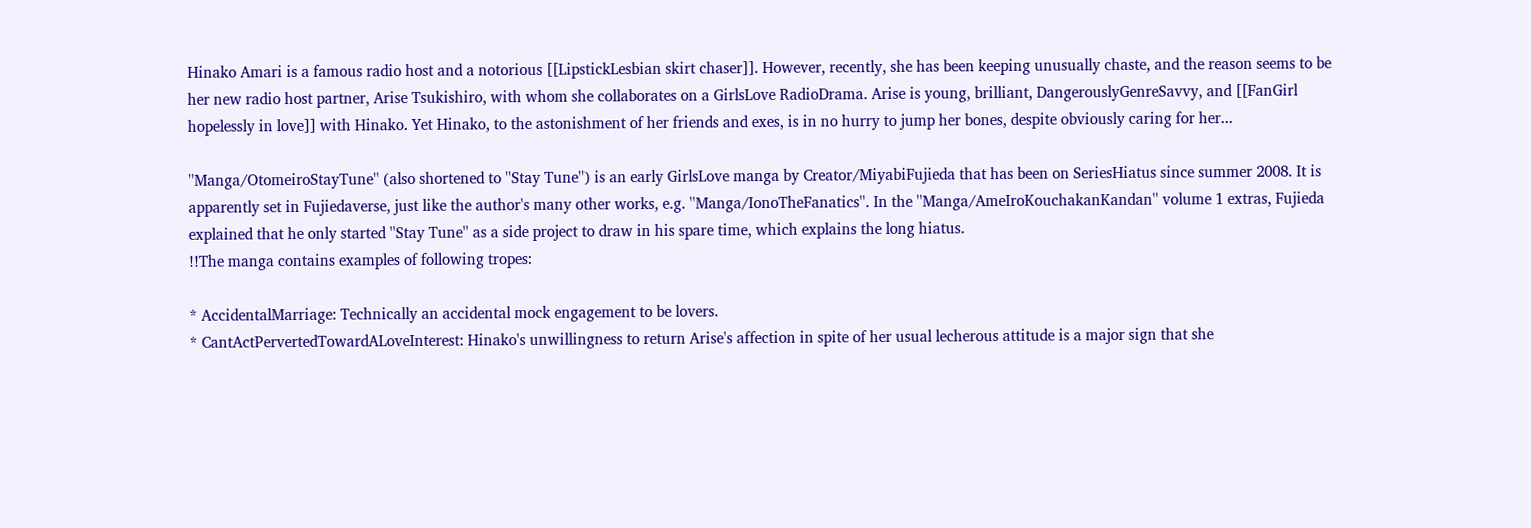Hinako Amari is a famous radio host and a notorious [[LipstickLesbian skirt chaser]]. However, recently, she has been keeping unusually chaste, and the reason seems to be her new radio host partner, Arise Tsukishiro, with whom she collaborates on a GirlsLove RadioDrama. Arise is young, brilliant, DangerouslyGenreSavvy, and [[FanGirl hopelessly in love]] with Hinako. Yet Hinako, to the astonishment of her friends and exes, is in no hurry to jump her bones, despite obviously caring for her...

''Manga/OtomeiroStayTune'' (also shortened to ''Stay Tune'') is an early GirlsLove manga by Creator/MiyabiFujieda that has been on SeriesHiatus since summer 2008. It is apparently set in Fujiedaverse, just like the author's many other works, e.g. ''Manga/IonoTheFanatics''. In the ''Manga/AmeIroKouchakanKandan'' volume 1 extras, Fujieda explained that he only started ''Stay Tune'' as a side project to draw in his spare time, which explains the long hiatus.
!!The manga contains examples of following tropes:

* AccidentalMarriage: Technically an accidental mock engagement to be lovers.
* CantActPervertedTowardALoveInterest: Hinako's unwillingness to return Arise's affection in spite of her usual lecherous attitude is a major sign that she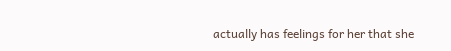actually has feelings for her that she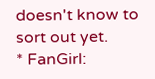doesn't know to sort out yet.
* FanGirl: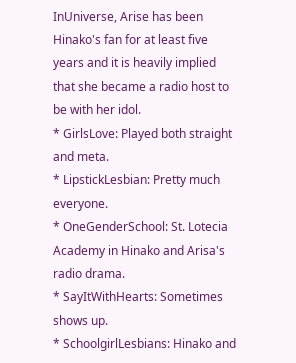InUniverse, Arise has been Hinako's fan for at least five years and it is heavily implied that she became a radio host to be with her idol.
* GirlsLove: Played both straight and meta.
* LipstickLesbian: Pretty much everyone.
* OneGenderSchool: St. Lotecia Academy in Hinako and Arisa's radio drama.
* SayItWithHearts: Sometimes shows up.
* SchoolgirlLesbians: Hinako and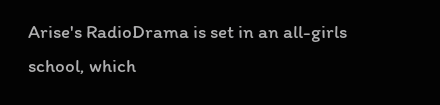Arise's RadioDrama is set in an all-girls school, which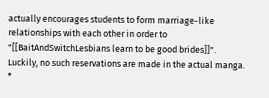actually encourages students to form marriage-like relationships with each other in order to "[[BaitAndSwitchLesbians learn to be good brides]]". Luckily, no such reservations are made in the actual manga.
*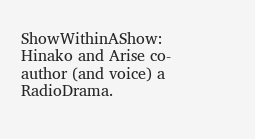ShowWithinAShow: Hinako and Arise co-author (and voice) a RadioDrama.